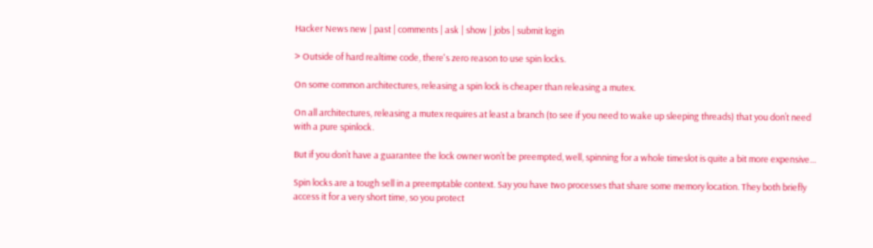Hacker News new | past | comments | ask | show | jobs | submit login

> Outside of hard realtime code, there's zero reason to use spin locks.

On some common architectures, releasing a spin lock is cheaper than releasing a mutex.

On all architectures, releasing a mutex requires at least a branch (to see if you need to wake up sleeping threads) that you don’t need with a pure spinlock.

But if you don’t have a guarantee the lock owner won’t be preempted, well, spinning for a whole timeslot is quite a bit more expensive…

Spin locks are a tough sell in a preemptable context. Say you have two processes that share some memory location. They both briefly access it for a very short time, so you protect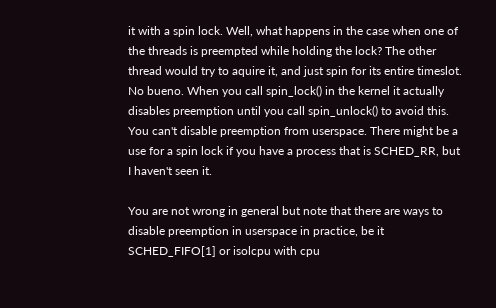it with a spin lock. Well, what happens in the case when one of the threads is preempted while holding the lock? The other thread would try to aquire it, and just spin for its entire timeslot. No bueno. When you call spin_lock() in the kernel it actually disables preemption until you call spin_unlock() to avoid this. You can't disable preemption from userspace. There might be a use for a spin lock if you have a process that is SCHED_RR, but I haven't seen it.

You are not wrong in general but note that there are ways to disable preemption in userspace in practice, be it SCHED_FIFO[1] or isolcpu with cpu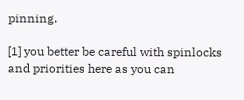pinning.

[1] you better be careful with spinlocks and priorities here as you can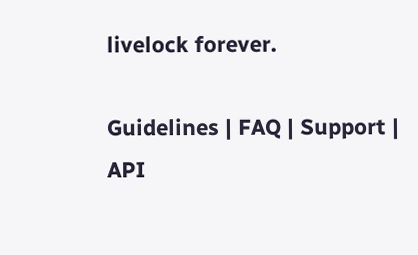livelock forever.

Guidelines | FAQ | Support | API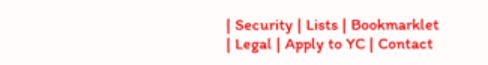| Security | Lists | Bookmarklet | Legal | Apply to YC | Contact